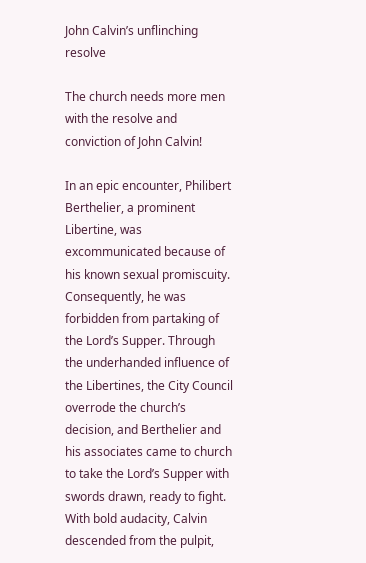John Calvin’s unflinching resolve

The church needs more men with the resolve and conviction of John Calvin!

In an epic encounter, Philibert Berthelier, a prominent Libertine, was excommunicated because of his known sexual promiscuity. Consequently, he was forbidden from partaking of the Lord’s Supper. Through the underhanded influence of the Libertines, the City Council overrode the church’s decision, and Berthelier and his associates came to church to take the Lord’s Supper with swords drawn, ready to fight. With bold audacity, Calvin descended from the pulpit,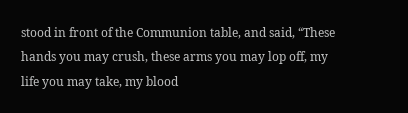stood in front of the Communion table, and said, “These hands you may crush, these arms you may lop off, my life you may take, my blood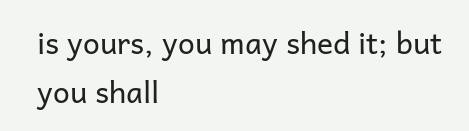is yours, you may shed it; but you shall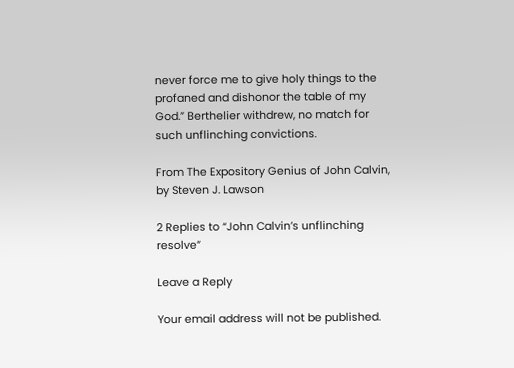never force me to give holy things to the profaned and dishonor the table of my God.” Berthelier withdrew, no match for such unflinching convictions.

From The Expository Genius of John Calvin, by Steven J. Lawson

2 Replies to “John Calvin’s unflinching resolve”

Leave a Reply

Your email address will not be published.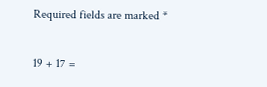Required fields are marked *

19 + 17 =